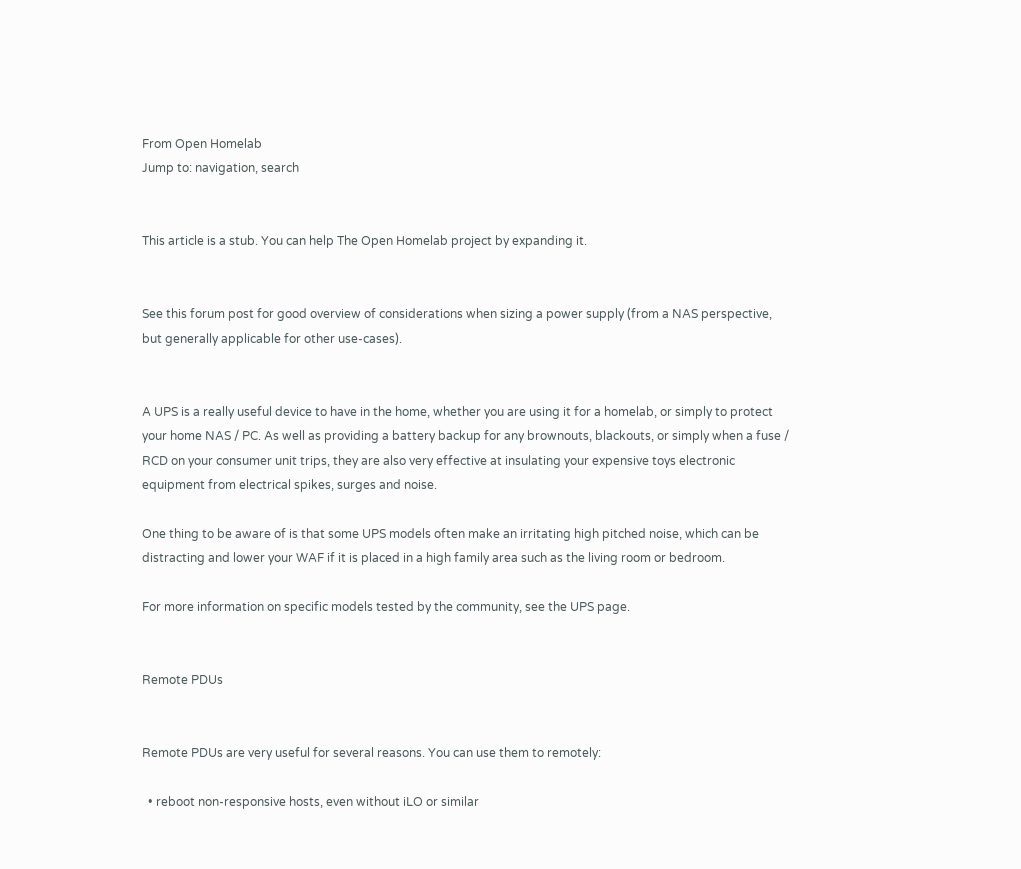From Open Homelab
Jump to: navigation, search


This article is a stub. You can help The Open Homelab project by expanding it.


See this forum post for good overview of considerations when sizing a power supply (from a NAS perspective, but generally applicable for other use-cases).


A UPS is a really useful device to have in the home, whether you are using it for a homelab, or simply to protect your home NAS / PC. As well as providing a battery backup for any brownouts, blackouts, or simply when a fuse / RCD on your consumer unit trips, they are also very effective at insulating your expensive toys electronic equipment from electrical spikes, surges and noise.

One thing to be aware of is that some UPS models often make an irritating high pitched noise, which can be distracting and lower your WAF if it is placed in a high family area such as the living room or bedroom.

For more information on specific models tested by the community, see the UPS page.


Remote PDUs


Remote PDUs are very useful for several reasons. You can use them to remotely:

  • reboot non-responsive hosts, even without iLO or similar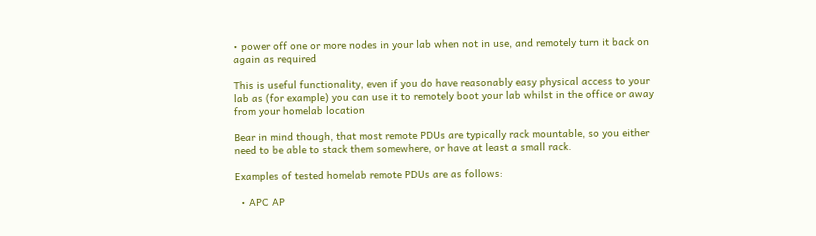• power off one or more nodes in your lab when not in use, and remotely turn it back on again as required

This is useful functionality, even if you do have reasonably easy physical access to your lab as (for example) you can use it to remotely boot your lab whilst in the office or away from your homelab location

Bear in mind though, that most remote PDUs are typically rack mountable, so you either need to be able to stack them somewhere, or have at least a small rack.

Examples of tested homelab remote PDUs are as follows:

  • APC AP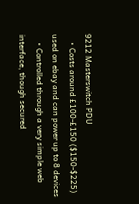9212 Masterswitch PDU
    • Costs around £100-£150 ($150-$225) used on ebay and can power up to 8 devices
    • Controlled through a very simple web interface, though secured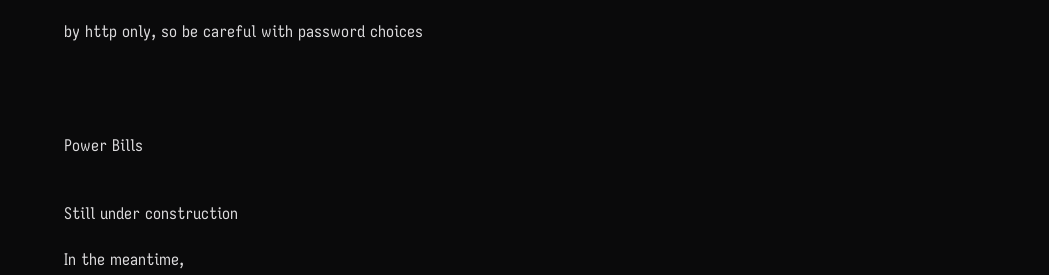by http only, so be careful with password choices




Power Bills


Still under construction

In the meantime,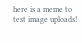here is a meme to test image uploads!